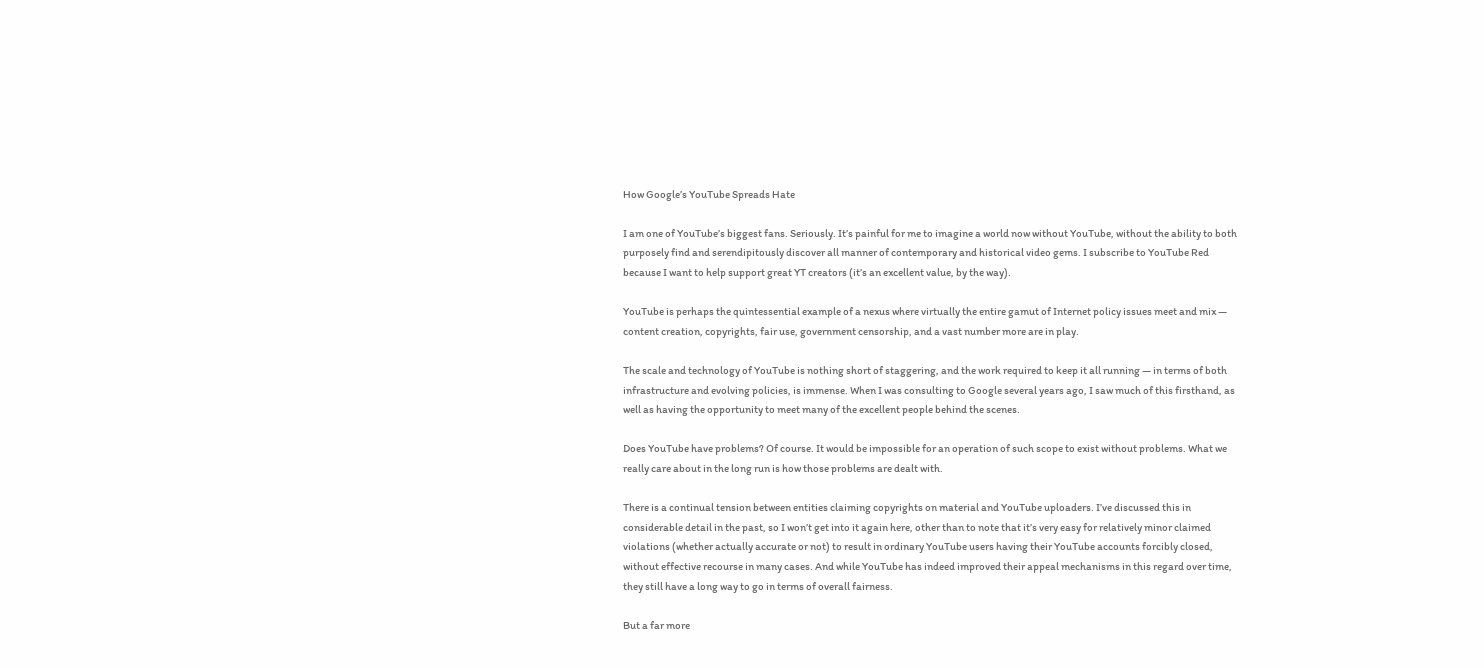How Google’s YouTube Spreads Hate

I am one of YouTube’s biggest fans. Seriously. It’s painful for me to imagine a world now without YouTube, without the ability to both purposely find and serendipitously discover all manner of contemporary and historical video gems. I subscribe to YouTube Red because I want to help support great YT creators (it’s an excellent value, by the way).

YouTube is perhaps the quintessential example of a nexus where virtually the entire gamut of Internet policy issues meet and mix — content creation, copyrights, fair use, government censorship, and a vast number more are in play.

The scale and technology of YouTube is nothing short of staggering, and the work required to keep it all running — in terms of both infrastructure and evolving policies, is immense. When I was consulting to Google several years ago, I saw much of this firsthand, as well as having the opportunity to meet many of the excellent people behind the scenes.

Does YouTube have problems? Of course. It would be impossible for an operation of such scope to exist without problems. What we really care about in the long run is how those problems are dealt with.

There is a continual tension between entities claiming copyrights on material and YouTube uploaders. I’ve discussed this in considerable detail in the past, so I won’t get into it again here, other than to note that it’s very easy for relatively minor claimed violations (whether actually accurate or not) to result in ordinary YouTube users having their YouTube accounts forcibly closed, without effective recourse in many cases. And while YouTube has indeed improved their appeal mechanisms in this regard over time, they still have a long way to go in terms of overall fairness.

But a far more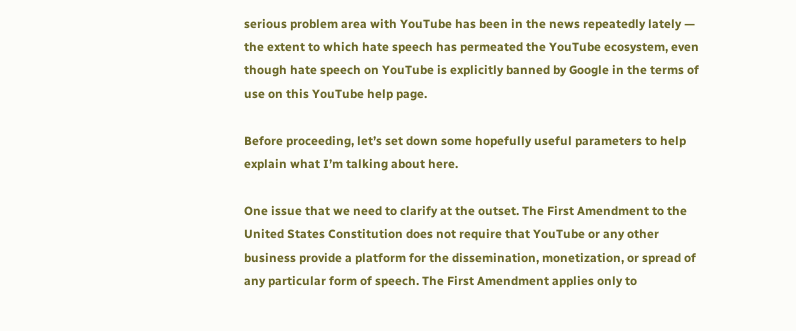serious problem area with YouTube has been in the news repeatedly lately — the extent to which hate speech has permeated the YouTube ecosystem, even though hate speech on YouTube is explicitly banned by Google in the terms of use on this YouTube help page.

Before proceeding, let’s set down some hopefully useful parameters to help explain what I’m talking about here.

One issue that we need to clarify at the outset. The First Amendment to the United States Constitution does not require that YouTube or any other business provide a platform for the dissemination, monetization, or spread of any particular form of speech. The First Amendment applies only to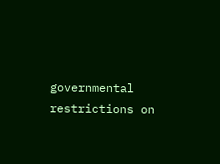governmental restrictions on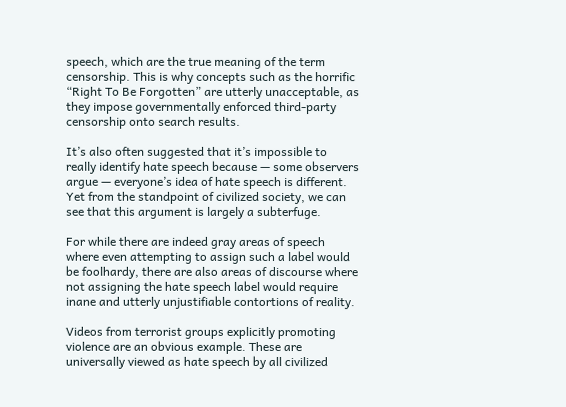speech, which are the true meaning of the term censorship. This is why concepts such as the horrific “Right To Be Forgotten” are utterly unacceptable, as they impose governmentally enforced third-party censorship onto search results.

It’s also often suggested that it’s impossible to really identify hate speech because — some observers argue — everyone’s idea of hate speech is different. Yet from the standpoint of civilized society, we can see that this argument is largely a subterfuge.

For while there are indeed gray areas of speech where even attempting to assign such a label would be foolhardy, there are also areas of discourse where not assigning the hate speech label would require inane and utterly unjustifiable contortions of reality.

Videos from terrorist groups explicitly promoting violence are an obvious example. These are universally viewed as hate speech by all civilized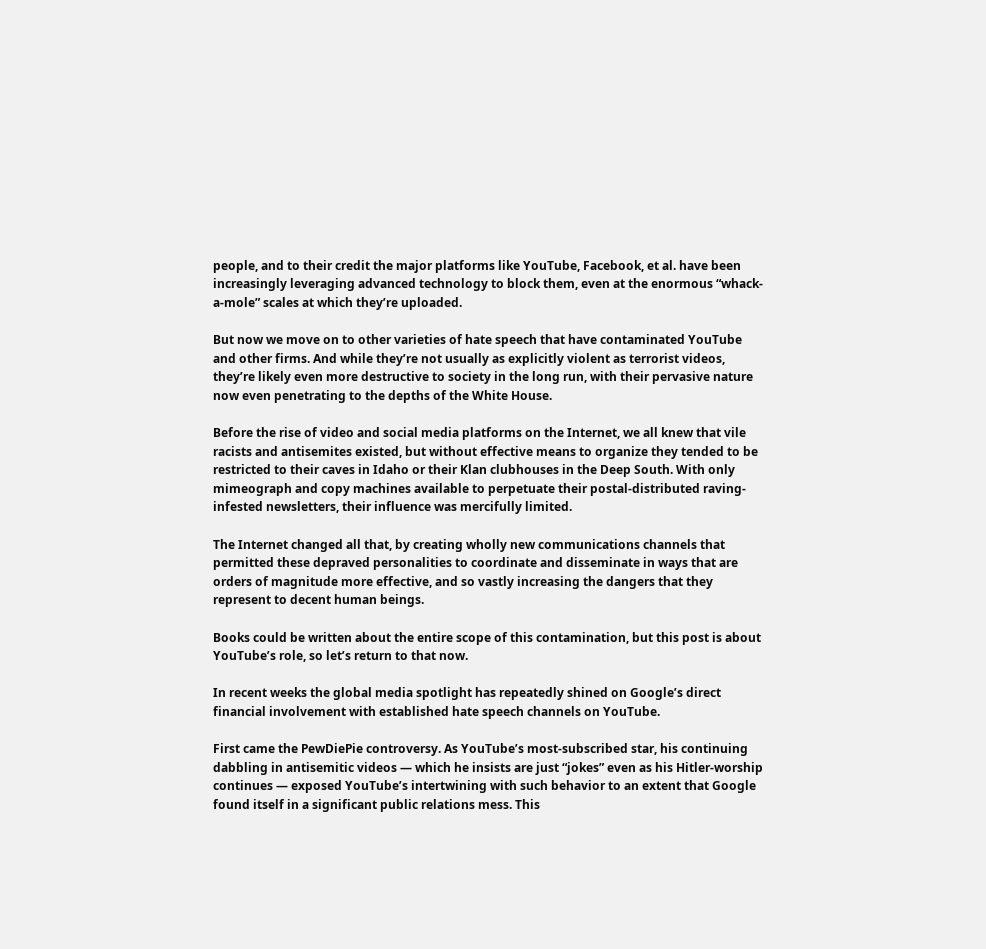people, and to their credit the major platforms like YouTube, Facebook, et al. have been increasingly leveraging advanced technology to block them, even at the enormous “whack-a-mole” scales at which they’re uploaded.

But now we move on to other varieties of hate speech that have contaminated YouTube and other firms. And while they’re not usually as explicitly violent as terrorist videos, they’re likely even more destructive to society in the long run, with their pervasive nature now even penetrating to the depths of the White House.

Before the rise of video and social media platforms on the Internet, we all knew that vile racists and antisemites existed, but without effective means to organize they tended to be restricted to their caves in Idaho or their Klan clubhouses in the Deep South. With only mimeograph and copy machines available to perpetuate their postal-distributed raving-infested newsletters, their influence was mercifully limited.

The Internet changed all that, by creating wholly new communications channels that permitted these depraved personalities to coordinate and disseminate in ways that are orders of magnitude more effective, and so vastly increasing the dangers that they represent to decent human beings.

Books could be written about the entire scope of this contamination, but this post is about YouTube’s role, so let’s return to that now.

In recent weeks the global media spotlight has repeatedly shined on Google’s direct financial involvement with established hate speech channels on YouTube.

First came the PewDiePie controversy. As YouTube’s most-subscribed star, his continuing dabbling in antisemitic videos — which he insists are just “jokes” even as his Hitler-worship continues — exposed YouTube’s intertwining with such behavior to an extent that Google found itself in a significant public relations mess. This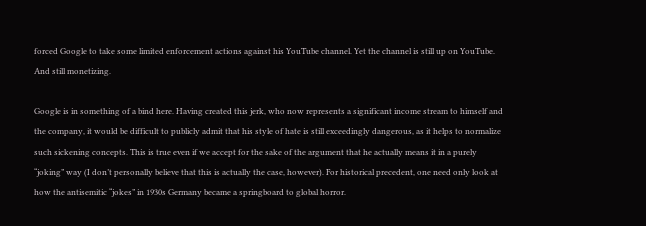forced Google to take some limited enforcement actions against his YouTube channel. Yet the channel is still up on YouTube. And still monetizing.

Google is in something of a bind here. Having created this jerk, who now represents a significant income stream to himself and the company, it would be difficult to publicly admit that his style of hate is still exceedingly dangerous, as it helps to normalize such sickening concepts. This is true even if we accept for the sake of the argument that he actually means it in a purely “joking” way (I don’t personally believe that this is actually the case, however). For historical precedent, one need only look at how the antisemitic “jokes” in 1930s Germany became a springboard to global horror.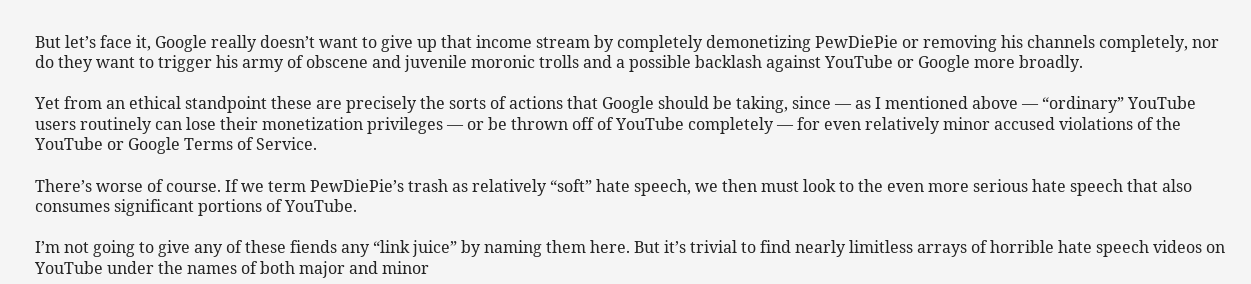But let’s face it, Google really doesn’t want to give up that income stream by completely demonetizing PewDiePie or removing his channels completely, nor do they want to trigger his army of obscene and juvenile moronic trolls and a possible backlash against YouTube or Google more broadly.

Yet from an ethical standpoint these are precisely the sorts of actions that Google should be taking, since — as I mentioned above — “ordinary” YouTube users routinely can lose their monetization privileges — or be thrown off of YouTube completely — for even relatively minor accused violations of the YouTube or Google Terms of Service.

There’s worse of course. If we term PewDiePie’s trash as relatively “soft” hate speech, we then must look to the even more serious hate speech that also consumes significant portions of YouTube.

I’m not going to give any of these fiends any “link juice” by naming them here. But it’s trivial to find nearly limitless arrays of horrible hate speech videos on YouTube under the names of both major and minor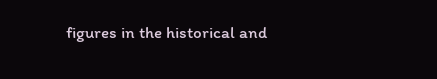figures in the historical and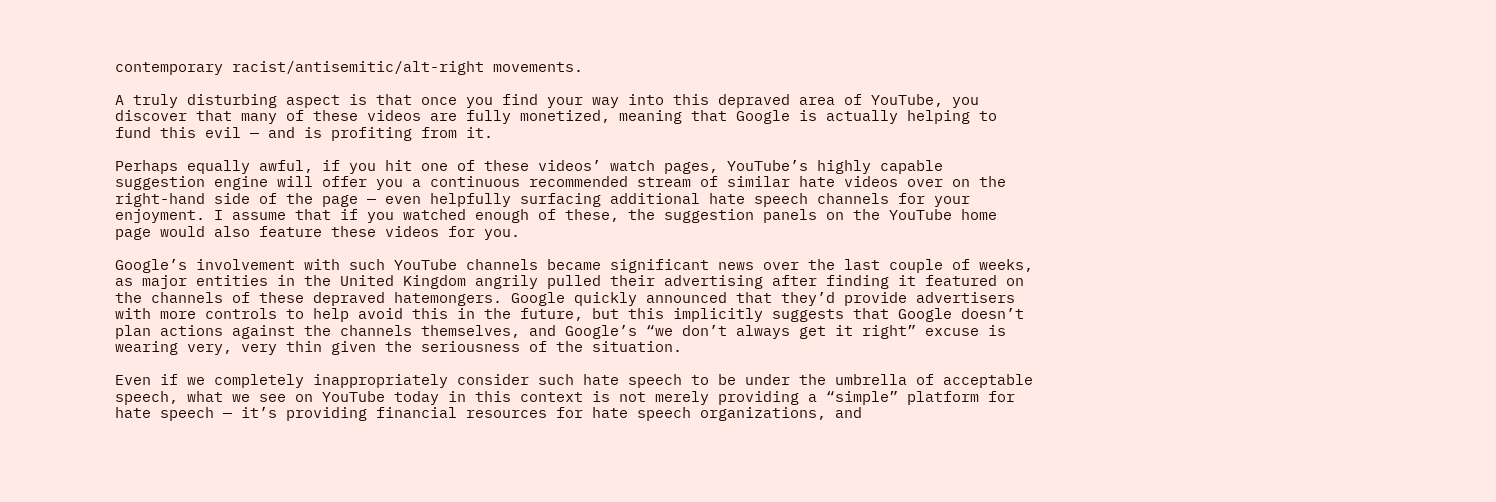contemporary racist/antisemitic/alt-right movements.

A truly disturbing aspect is that once you find your way into this depraved area of YouTube, you discover that many of these videos are fully monetized, meaning that Google is actually helping to fund this evil — and is profiting from it.

Perhaps equally awful, if you hit one of these videos’ watch pages, YouTube’s highly capable suggestion engine will offer you a continuous recommended stream of similar hate videos over on the right-hand side of the page — even helpfully surfacing additional hate speech channels for your enjoyment. I assume that if you watched enough of these, the suggestion panels on the YouTube home page would also feature these videos for you.

Google’s involvement with such YouTube channels became significant news over the last couple of weeks, as major entities in the United Kingdom angrily pulled their advertising after finding it featured on the channels of these depraved hatemongers. Google quickly announced that they’d provide advertisers with more controls to help avoid this in the future, but this implicitly suggests that Google doesn’t plan actions against the channels themselves, and Google’s “we don’t always get it right” excuse is wearing very, very thin given the seriousness of the situation.

Even if we completely inappropriately consider such hate speech to be under the umbrella of acceptable speech, what we see on YouTube today in this context is not merely providing a “simple” platform for hate speech — it’s providing financial resources for hate speech organizations, and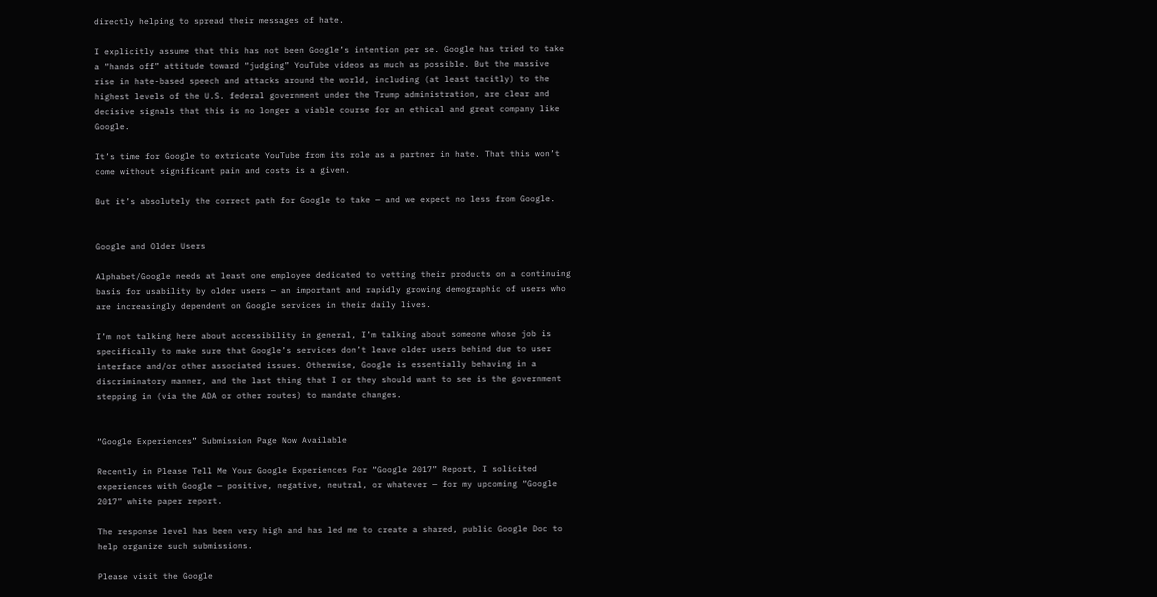directly helping to spread their messages of hate.

I explicitly assume that this has not been Google’s intention per se. Google has tried to take a “hands off” attitude toward “judging” YouTube videos as much as possible. But the massive rise in hate-based speech and attacks around the world, including (at least tacitly) to the highest levels of the U.S. federal government under the Trump administration, are clear and decisive signals that this is no longer a viable course for an ethical and great company like Google.

It’s time for Google to extricate YouTube from its role as a partner in hate. That this won’t come without significant pain and costs is a given.

But it’s absolutely the correct path for Google to take — and we expect no less from Google.


Google and Older Users

Alphabet/Google needs at least one employee dedicated to vetting their products on a continuing basis for usability by older users — an important and rapidly growing demographic of users who are increasingly dependent on Google services in their daily lives.

I’m not talking here about accessibility in general, I’m talking about someone whose job is specifically to make sure that Google’s services don’t leave older users behind due to user interface and/or other associated issues. Otherwise, Google is essentially behaving in a discriminatory manner, and the last thing that I or they should want to see is the government stepping in (via the ADA or other routes) to mandate changes.


“Google Experiences” Submission Page Now Available

Recently in Please Tell Me Your Google Experiences For “Google 2017” Report, I solicited experiences with Google — positive, negative, neutral, or whatever — for my upcoming “Google 2017” white paper report.

The response level has been very high and has led me to create a shared, public Google Doc to help organize such submissions.

Please visit the Google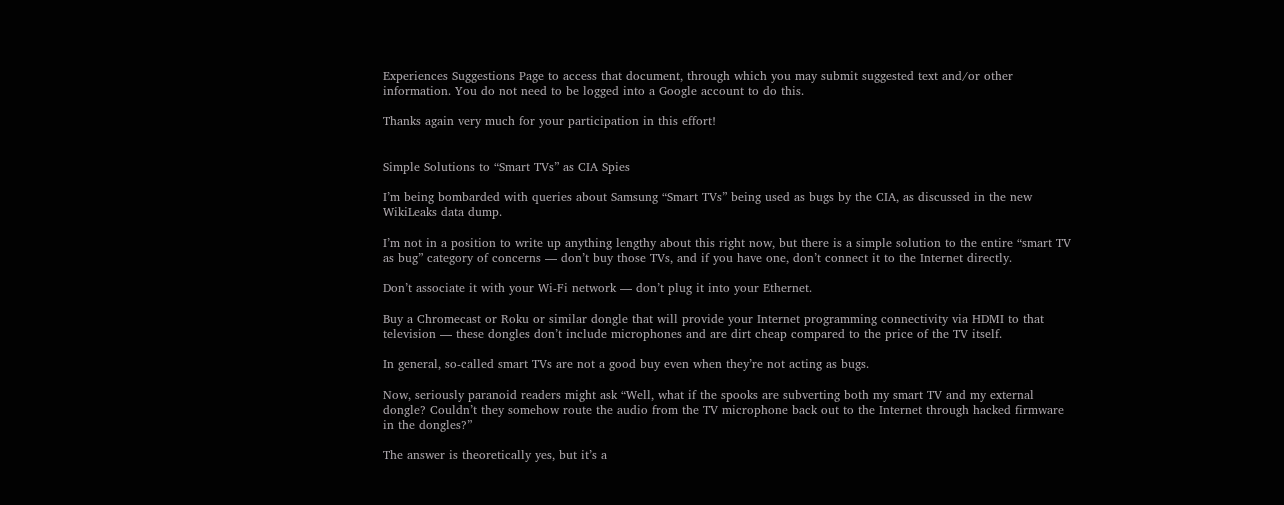Experiences Suggestions Page to access that document, through which you may submit suggested text and/or other information. You do not need to be logged into a Google account to do this.

Thanks again very much for your participation in this effort!


Simple Solutions to “Smart TVs” as CIA Spies

I’m being bombarded with queries about Samsung “Smart TVs” being used as bugs by the CIA, as discussed in the new WikiLeaks data dump.

I’m not in a position to write up anything lengthy about this right now, but there is a simple solution to the entire “smart TV as bug” category of concerns — don’t buy those TVs, and if you have one, don’t connect it to the Internet directly.

Don’t associate it with your Wi-Fi network — don’t plug it into your Ethernet.

Buy a Chromecast or Roku or similar dongle that will provide your Internet programming connectivity via HDMI to that television — these dongles don’t include microphones and are dirt cheap compared to the price of the TV itself.

In general, so-called smart TVs are not a good buy even when they’re not acting as bugs.

Now, seriously paranoid readers might ask “Well, what if the spooks are subverting both my smart TV and my external dongle? Couldn’t they somehow route the audio from the TV microphone back out to the Internet through hacked firmware in the dongles?”

The answer is theoretically yes, but it’s a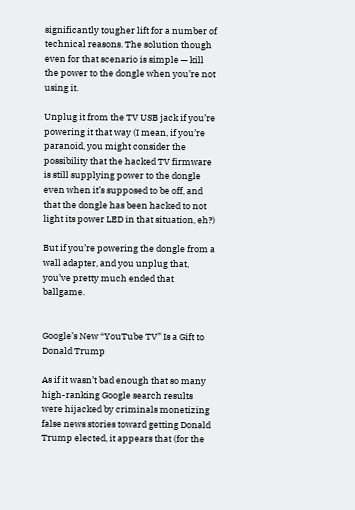significantly tougher lift for a number of technical reasons. The solution though even for that scenario is simple — kill the power to the dongle when you’re not using it.

Unplug it from the TV USB jack if you’re powering it that way (I mean, if you’re paranoid, you might consider the possibility that the hacked TV firmware is still supplying power to the dongle even when it’s supposed to be off, and that the dongle has been hacked to not light its power LED in that situation, eh?)

But if you’re powering the dongle from a wall adapter, and you unplug that, you’ve pretty much ended that ballgame.


Google’s New “YouTube TV” Is a Gift to Donald Trump

As if it wasn’t bad enough that so many high-ranking Google search results were hijacked by criminals monetizing false news stories toward getting Donald Trump elected, it appears that (for the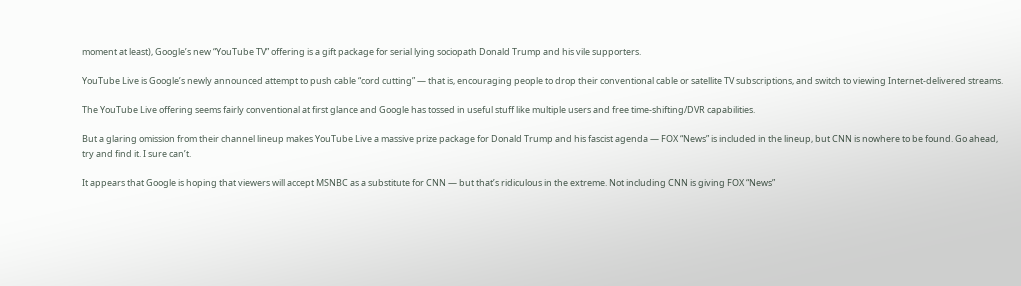moment at least), Google’s new “YouTube TV” offering is a gift package for serial lying sociopath Donald Trump and his vile supporters.

YouTube Live is Google’s newly announced attempt to push cable “cord cutting” — that is, encouraging people to drop their conventional cable or satellite TV subscriptions, and switch to viewing Internet-delivered streams.

The YouTube Live offering seems fairly conventional at first glance and Google has tossed in useful stuff like multiple users and free time-shifting/DVR capabilities.

But a glaring omission from their channel lineup makes YouTube Live a massive prize package for Donald Trump and his fascist agenda — FOX “News” is included in the lineup, but CNN is nowhere to be found. Go ahead, try and find it. I sure can’t.

It appears that Google is hoping that viewers will accept MSNBC as a substitute for CNN — but that’s ridiculous in the extreme. Not including CNN is giving FOX “News”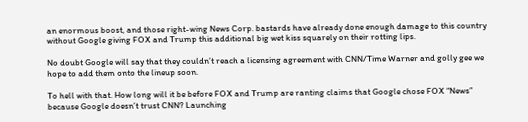an enormous boost, and those right-wing News Corp. bastards have already done enough damage to this country without Google giving FOX and Trump this additional big wet kiss squarely on their rotting lips.

No doubt Google will say that they couldn’t reach a licensing agreement with CNN/Time Warner and golly gee we hope to add them onto the lineup soon.

To hell with that. How long will it be before FOX and Trump are ranting claims that Google chose FOX “News” because Google doesn’t trust CNN? Launching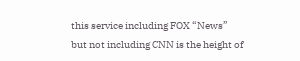this service including FOX “News” but not including CNN is the height of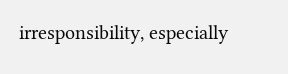irresponsibility, especially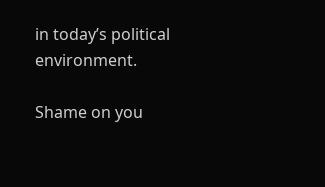in today’s political environment.

Shame on you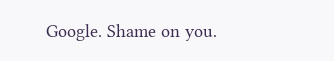Google. Shame on you.